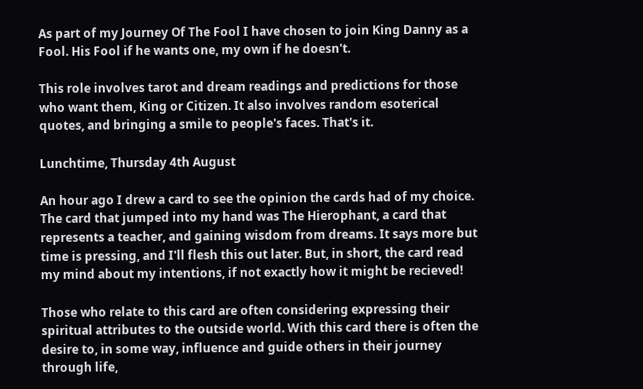As part of my Journey Of The Fool I have chosen to join King Danny as a Fool. His Fool if he wants one, my own if he doesn't.

This role involves tarot and dream readings and predictions for those who want them, King or Citizen. It also involves random esoterical quotes, and bringing a smile to people's faces. That's it.

Lunchtime, Thursday 4th August

An hour ago I drew a card to see the opinion the cards had of my choice. The card that jumped into my hand was The Hierophant, a card that represents a teacher, and gaining wisdom from dreams. It says more but time is pressing, and I'll flesh this out later. But, in short, the card read my mind about my intentions, if not exactly how it might be recieved!

Those who relate to this card are often considering expressing their spiritual attributes to the outside world. With this card there is often the desire to, in some way, influence and guide others in their journey through life,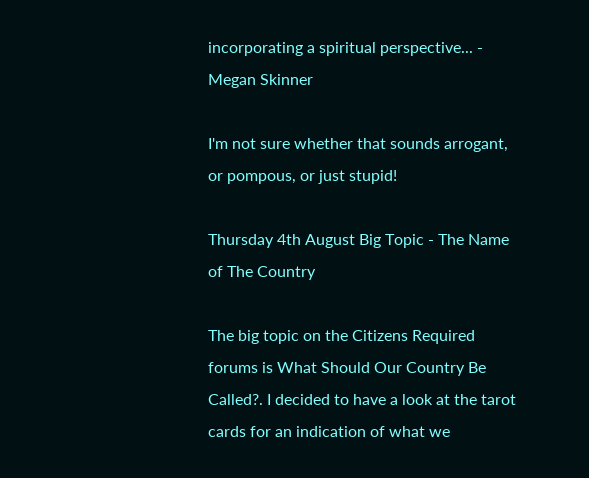incorporating a spiritual perspective... - Megan Skinner

I'm not sure whether that sounds arrogant, or pompous, or just stupid!

Thursday 4th August Big Topic - The Name of The Country

The big topic on the Citizens Required forums is What Should Our Country Be Called?. I decided to have a look at the tarot cards for an indication of what we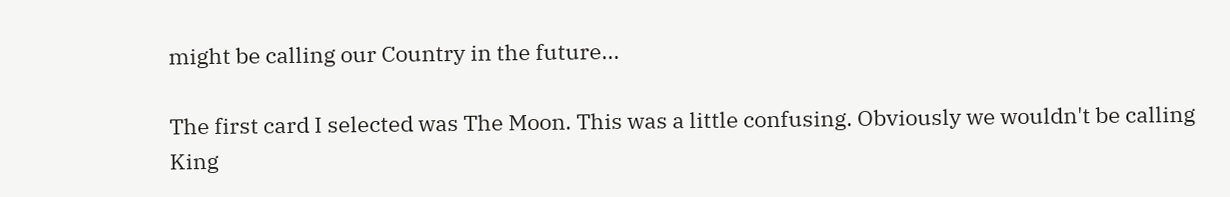might be calling our Country in the future...

The first card I selected was The Moon. This was a little confusing. Obviously we wouldn't be calling King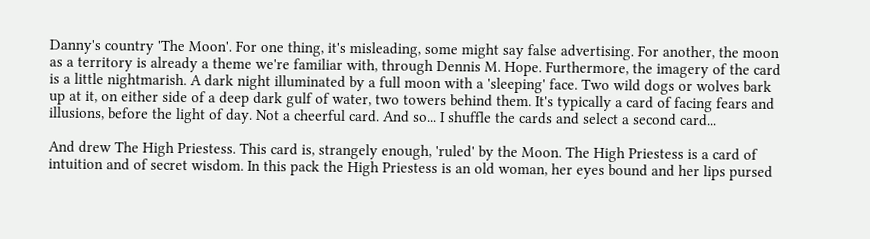Danny's country 'The Moon'. For one thing, it's misleading, some might say false advertising. For another, the moon as a territory is already a theme we're familiar with, through Dennis M. Hope. Furthermore, the imagery of the card is a little nightmarish. A dark night illuminated by a full moon with a 'sleeping' face. Two wild dogs or wolves bark up at it, on either side of a deep dark gulf of water, two towers behind them. It's typically a card of facing fears and illusions, before the light of day. Not a cheerful card. And so... I shuffle the cards and select a second card...

And drew The High Priestess. This card is, strangely enough, 'ruled' by the Moon. The High Priestess is a card of intuition and of secret wisdom. In this pack the High Priestess is an old woman, her eyes bound and her lips pursed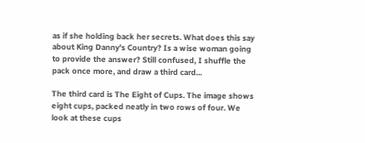as if she holding back her secrets. What does this say about King Danny's Country? Is a wise woman going to provide the answer? Still confused, I shuffle the pack once more, and draw a third card...

The third card is The Eight of Cups. The image shows eight cups, packed neatly in two rows of four. We look at these cups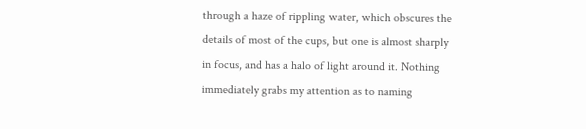through a haze of rippling water, which obscures the details of most of the cups, but one is almost sharply in focus, and has a halo of light around it. Nothing immediately grabs my attention as to naming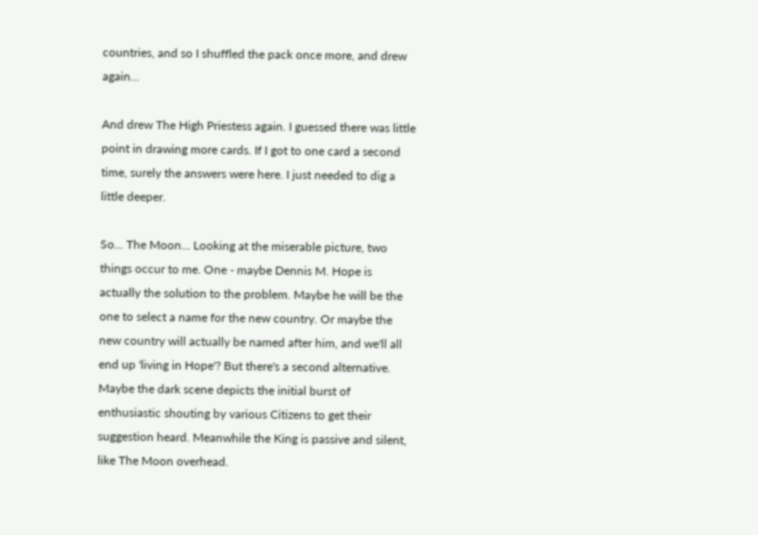countries, and so I shuffled the pack once more, and drew again...

And drew The High Priestess again. I guessed there was little point in drawing more cards. If I got to one card a second time, surely the answers were here. I just needed to dig a little deeper.

So... The Moon... Looking at the miserable picture, two things occur to me. One - maybe Dennis M. Hope is actually the solution to the problem. Maybe he will be the one to select a name for the new country. Or maybe the new country will actually be named after him, and we'll all end up 'living in Hope'? But there's a second alternative. Maybe the dark scene depicts the initial burst of enthusiastic shouting by various Citizens to get their suggestion heard. Meanwhile the King is passive and silent, like The Moon overhead.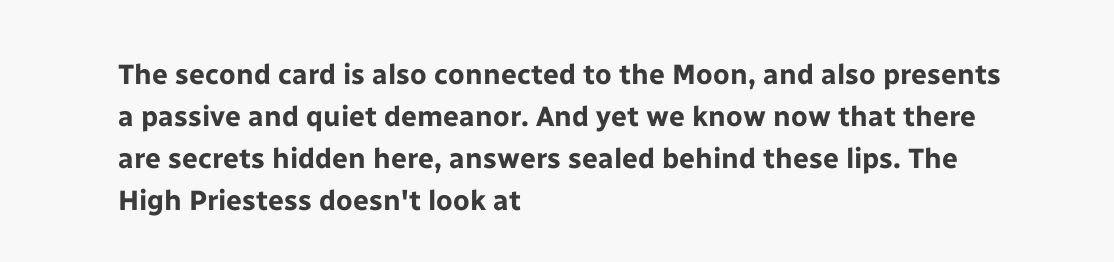The second card is also connected to the Moon, and also presents a passive and quiet demeanor. And yet we know now that there are secrets hidden here, answers sealed behind these lips. The High Priestess doesn't look at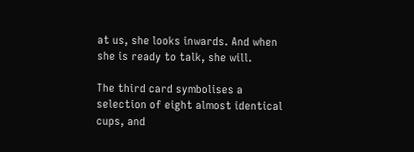at us, she looks inwards. And when she is ready to talk, she will.

The third card symbolises a selection of eight almost identical cups, and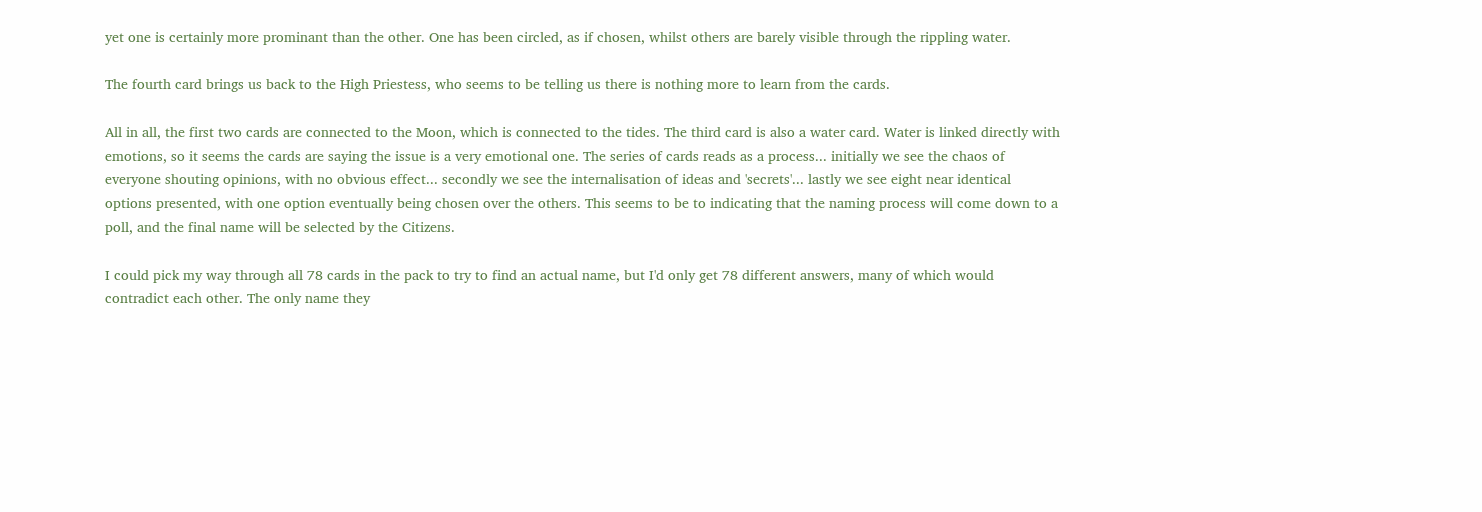yet one is certainly more prominant than the other. One has been circled, as if chosen, whilst others are barely visible through the rippling water.

The fourth card brings us back to the High Priestess, who seems to be telling us there is nothing more to learn from the cards.

All in all, the first two cards are connected to the Moon, which is connected to the tides. The third card is also a water card. Water is linked directly with emotions, so it seems the cards are saying the issue is a very emotional one. The series of cards reads as a process... initially we see the chaos of everyone shouting opinions, with no obvious effect... secondly we see the internalisation of ideas and 'secrets'... lastly we see eight near identical options presented, with one option eventually being chosen over the others. This seems to be to indicating that the naming process will come down to a poll, and the final name will be selected by the Citizens.

I could pick my way through all 78 cards in the pack to try to find an actual name, but I'd only get 78 different answers, many of which would contradict each other. The only name they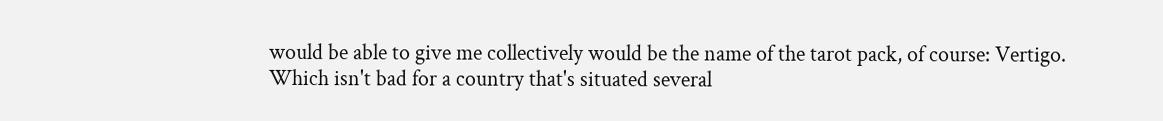would be able to give me collectively would be the name of the tarot pack, of course: Vertigo. Which isn't bad for a country that's situated several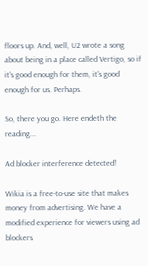floors up. And, well, U2 wrote a song about being in a place called Vertigo, so if it's good enough for them, it's good enough for us. Perhaps.

So, there you go. Here endeth the reading...

Ad blocker interference detected!

Wikia is a free-to-use site that makes money from advertising. We have a modified experience for viewers using ad blockers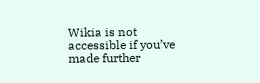Wikia is not accessible if you’ve made further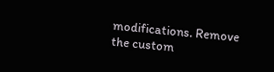modifications. Remove the custom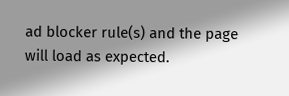ad blocker rule(s) and the page will load as expected.